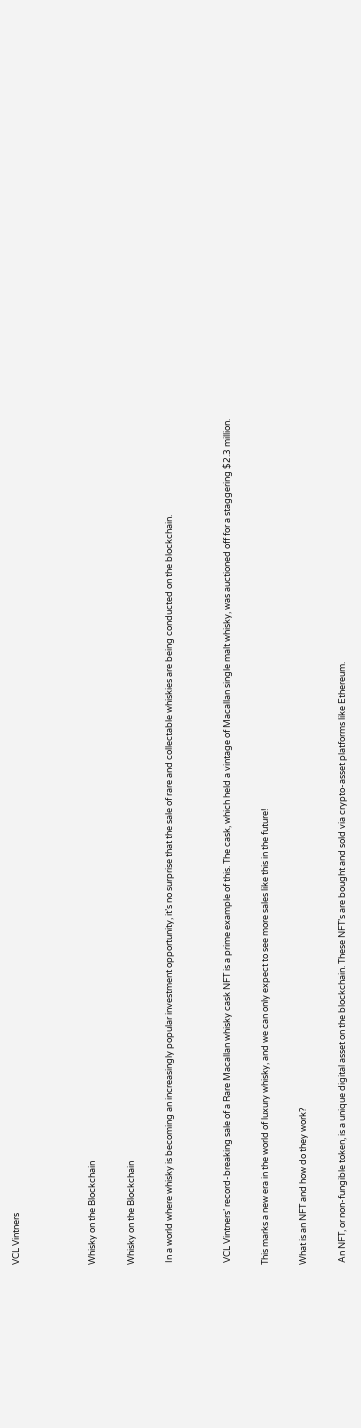VCL Vintners



Whisky on the Blockchain

Whisky on the Blockchain

 In a world where whisky is becoming an increasingly popular investment opportunity, it’s no surprise that the sale of rare and collectable whiskies are being conducted on the blockchain.


 VCL Vintners’ record-breaking sale of a Rare Macallan whisky cask NFT is a prime example of this. The cask, which held a vintage of Macallan single malt whisky, was auctioned off for a staggering $2.3 million.

This marks a new era in the world of luxury whisky, and we can only expect to see more sales like this in the future!

What is an NFT and how do they work?

 An NFT, or non-fungible token, is a unique digital asset on the blockchain. These NFT’s are bought and sold via crypto-asset platforms like Ethereum.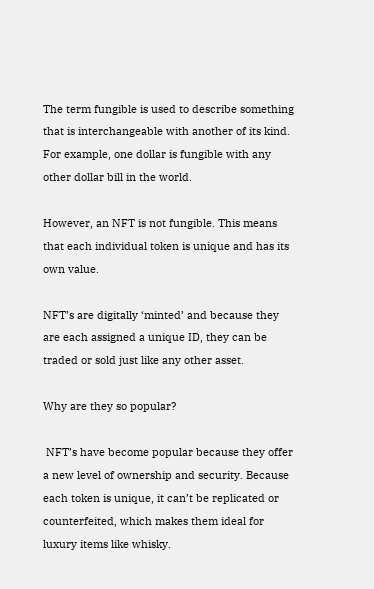The term fungible is used to describe something that is interchangeable with another of its kind. For example, one dollar is fungible with any other dollar bill in the world.

However, an NFT is not fungible. This means that each individual token is unique and has its own value.

NFT’s are digitally ‘minted’ and because they are each assigned a unique ID, they can be traded or sold just like any other asset.

Why are they so popular?

 NFT’s have become popular because they offer a new level of ownership and security. Because each token is unique, it can’t be replicated or counterfeited, which makes them ideal for luxury items like whisky.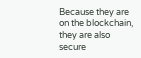Because they are on the blockchain, they are also secure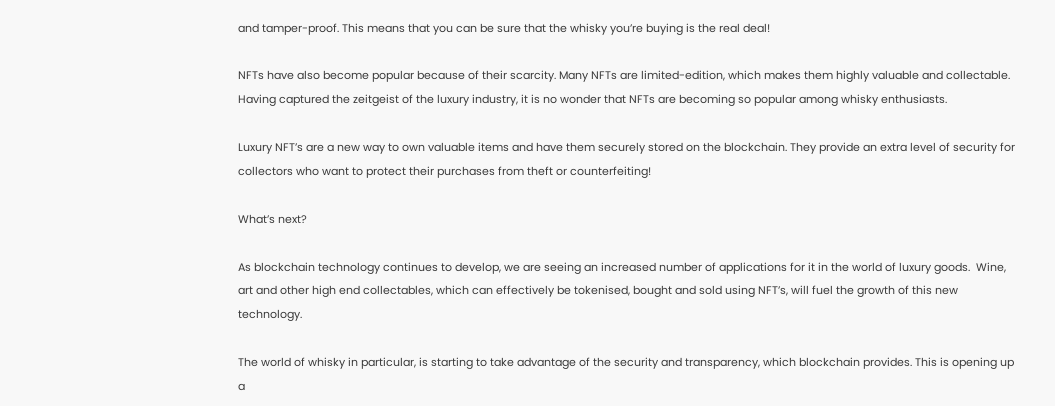and tamper-proof. This means that you can be sure that the whisky you’re buying is the real deal!

NFTs have also become popular because of their scarcity. Many NFTs are limited-edition, which makes them highly valuable and collectable. Having captured the zeitgeist of the luxury industry, it is no wonder that NFTs are becoming so popular among whisky enthusiasts.

Luxury NFT’s are a new way to own valuable items and have them securely stored on the blockchain. They provide an extra level of security for collectors who want to protect their purchases from theft or counterfeiting!

What’s next?

As blockchain technology continues to develop, we are seeing an increased number of applications for it in the world of luxury goods.  Wine, art and other high end collectables, which can effectively be tokenised, bought and sold using NFT’s, will fuel the growth of this new technology.

The world of whisky in particular, is starting to take advantage of the security and transparency, which blockchain provides. This is opening up a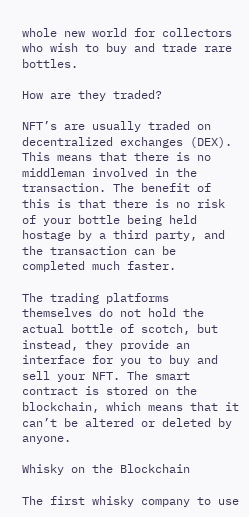whole new world for collectors who wish to buy and trade rare bottles.

How are they traded?

NFT’s are usually traded on decentralized exchanges (DEX). This means that there is no middleman involved in the transaction. The benefit of this is that there is no risk of your bottle being held hostage by a third party, and the transaction can be completed much faster.

The trading platforms themselves do not hold the actual bottle of scotch, but instead, they provide an interface for you to buy and sell your NFT. The smart contract is stored on the blockchain, which means that it can’t be altered or deleted by anyone.

Whisky on the Blockchain

The first whisky company to use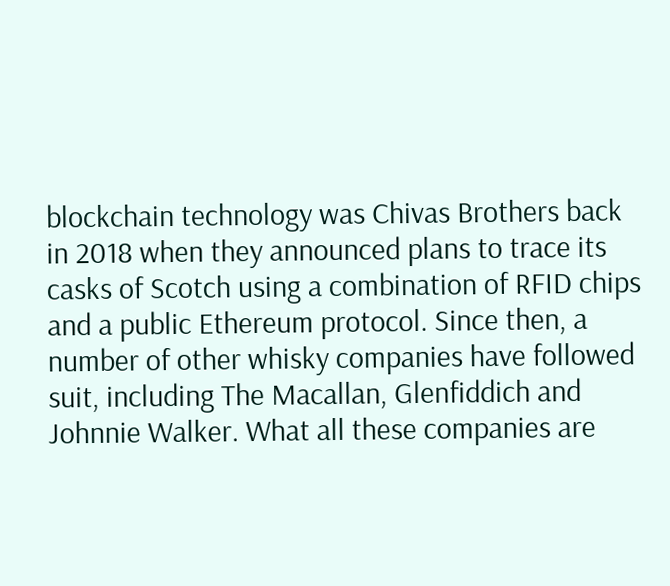blockchain technology was Chivas Brothers back in 2018 when they announced plans to trace its casks of Scotch using a combination of RFID chips and a public Ethereum protocol. Since then, a number of other whisky companies have followed suit, including The Macallan, Glenfiddich and Johnnie Walker. What all these companies are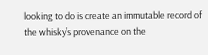looking to do is create an immutable record of the whisky’s provenance on the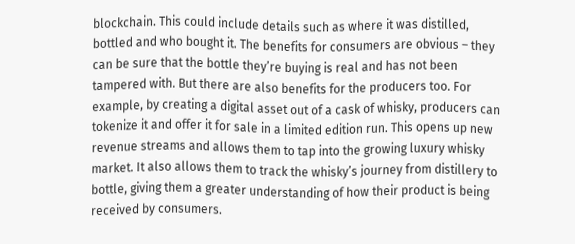blockchain. This could include details such as where it was distilled, bottled and who bought it. The benefits for consumers are obvious – they can be sure that the bottle they’re buying is real and has not been tampered with. But there are also benefits for the producers too. For example, by creating a digital asset out of a cask of whisky, producers can tokenize it and offer it for sale in a limited edition run. This opens up new revenue streams and allows them to tap into the growing luxury whisky market. It also allows them to track the whisky’s journey from distillery to bottle, giving them a greater understanding of how their product is being received by consumers.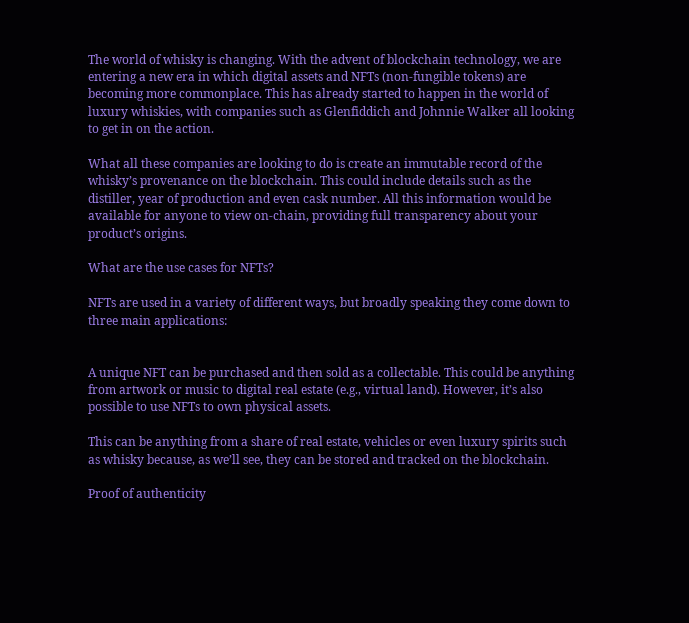The world of whisky is changing. With the advent of blockchain technology, we are entering a new era in which digital assets and NFTs (non-fungible tokens) are becoming more commonplace. This has already started to happen in the world of luxury whiskies, with companies such as Glenfiddich and Johnnie Walker all looking to get in on the action.

What all these companies are looking to do is create an immutable record of the whisky’s provenance on the blockchain. This could include details such as the distiller, year of production and even cask number. All this information would be available for anyone to view on-chain, providing full transparency about your product’s origins.

What are the use cases for NFTs?

NFTs are used in a variety of different ways, but broadly speaking they come down to three main applications:


A unique NFT can be purchased and then sold as a collectable. This could be anything from artwork or music to digital real estate (e.g., virtual land). However, it’s also possible to use NFTs to own physical assets.

This can be anything from a share of real estate, vehicles or even luxury spirits such as whisky because, as we’ll see, they can be stored and tracked on the blockchain.

Proof of authenticity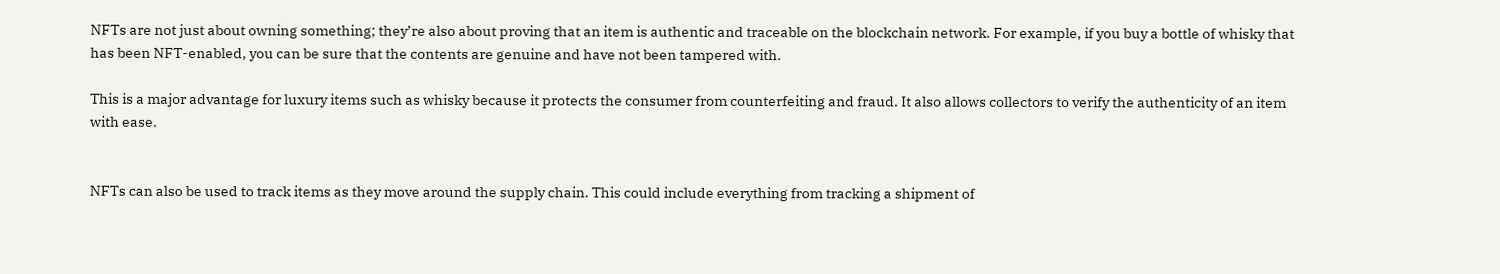NFTs are not just about owning something; they’re also about proving that an item is authentic and traceable on the blockchain network. For example, if you buy a bottle of whisky that has been NFT-enabled, you can be sure that the contents are genuine and have not been tampered with.

This is a major advantage for luxury items such as whisky because it protects the consumer from counterfeiting and fraud. It also allows collectors to verify the authenticity of an item with ease.


NFTs can also be used to track items as they move around the supply chain. This could include everything from tracking a shipment of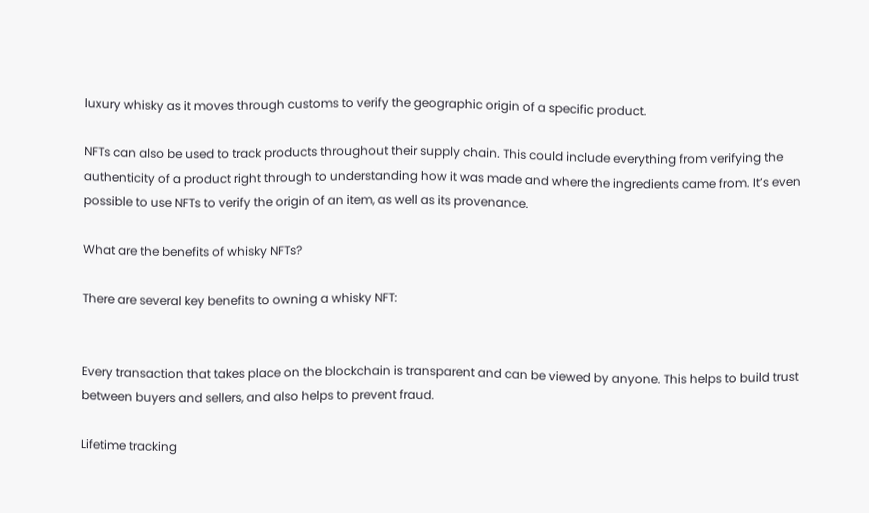luxury whisky as it moves through customs to verify the geographic origin of a specific product.

NFTs can also be used to track products throughout their supply chain. This could include everything from verifying the authenticity of a product right through to understanding how it was made and where the ingredients came from. It’s even possible to use NFTs to verify the origin of an item, as well as its provenance.

What are the benefits of whisky NFTs?

There are several key benefits to owning a whisky NFT:


Every transaction that takes place on the blockchain is transparent and can be viewed by anyone. This helps to build trust between buyers and sellers, and also helps to prevent fraud.

Lifetime tracking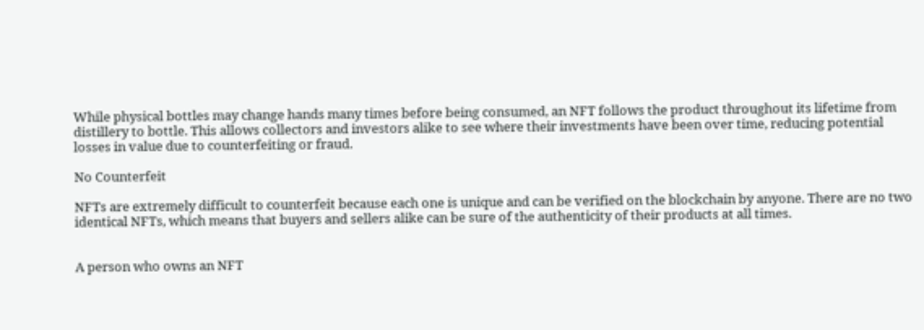While physical bottles may change hands many times before being consumed, an NFT follows the product throughout its lifetime from distillery to bottle. This allows collectors and investors alike to see where their investments have been over time, reducing potential losses in value due to counterfeiting or fraud.

No Counterfeit

NFTs are extremely difficult to counterfeit because each one is unique and can be verified on the blockchain by anyone. There are no two identical NFTs, which means that buyers and sellers alike can be sure of the authenticity of their products at all times.


A person who owns an NFT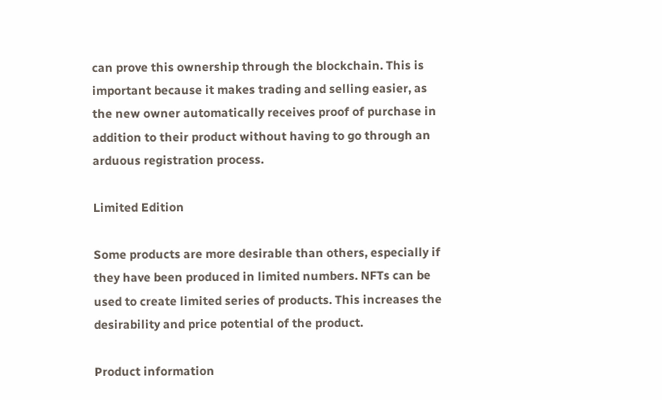can prove this ownership through the blockchain. This is important because it makes trading and selling easier, as the new owner automatically receives proof of purchase in addition to their product without having to go through an arduous registration process.

Limited Edition

Some products are more desirable than others, especially if they have been produced in limited numbers. NFTs can be used to create limited series of products. This increases the desirability and price potential of the product.

Product information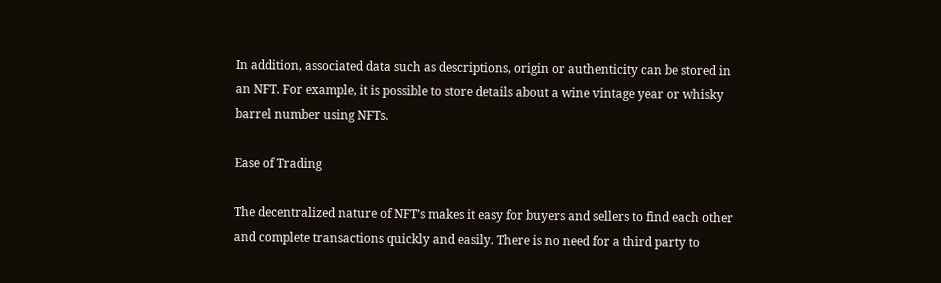In addition, associated data such as descriptions, origin or authenticity can be stored in an NFT. For example, it is possible to store details about a wine vintage year or whisky barrel number using NFTs.

Ease of Trading

The decentralized nature of NFT’s makes it easy for buyers and sellers to find each other and complete transactions quickly and easily. There is no need for a third party to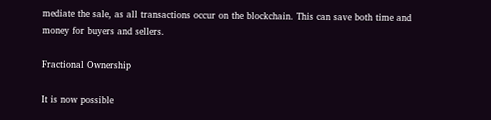mediate the sale, as all transactions occur on the blockchain. This can save both time and money for buyers and sellers.

Fractional Ownership

It is now possible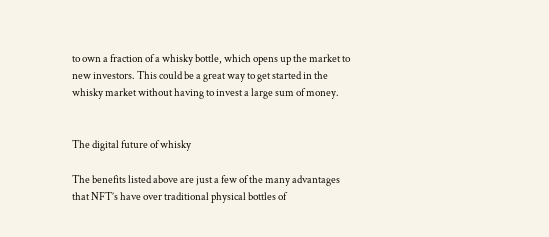to own a fraction of a whisky bottle, which opens up the market to new investors. This could be a great way to get started in the whisky market without having to invest a large sum of money.


The digital future of whisky

The benefits listed above are just a few of the many advantages that NFT’s have over traditional physical bottles of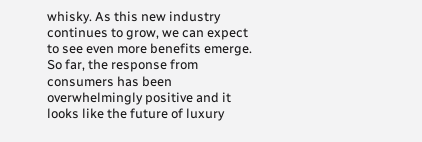whisky. As this new industry continues to grow, we can expect to see even more benefits emerge. So far, the response from consumers has been overwhelmingly positive and it looks like the future of luxury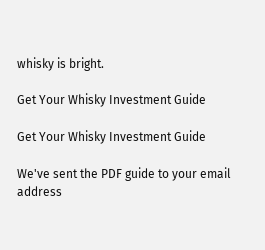whisky is bright.

Get Your Whisky Investment Guide

Get Your Whisky Investment Guide

We've sent the PDF guide to your email address